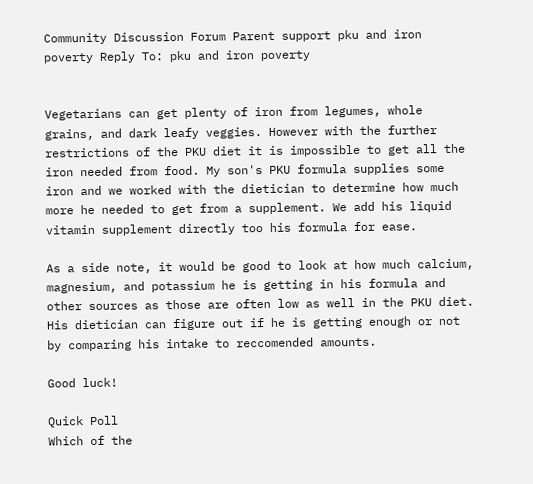Community Discussion Forum Parent support pku and iron poverty Reply To: pku and iron poverty


Vegetarians can get plenty of iron from legumes, whole grains, and dark leafy veggies. However with the further restrictions of the PKU diet it is impossible to get all the iron needed from food. My son's PKU formula supplies some iron and we worked with the dietician to determine how much more he needed to get from a supplement. We add his liquid vitamin supplement directly too his formula for ease.

As a side note, it would be good to look at how much calcium, magnesium, and potassium he is getting in his formula and other sources as those are often low as well in the PKU diet. His dietician can figure out if he is getting enough or not by comparing his intake to reccomended amounts.

Good luck!

Quick Poll
Which of the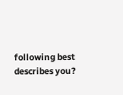following best describes you?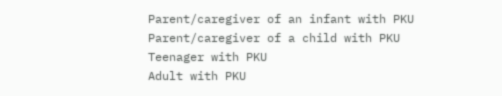Parent/caregiver of an infant with PKU
Parent/caregiver of a child with PKU
Teenager with PKU
Adult with PKU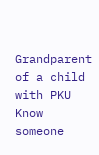Grandparent of a child with PKU
Know someone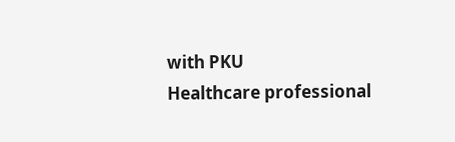with PKU
Healthcare professional